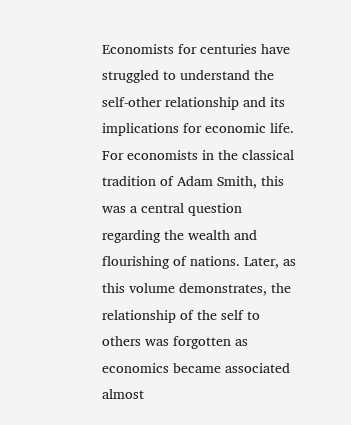Economists for centuries have struggled to understand the self-other relationship and its implications for economic life. For economists in the classical tradition of Adam Smith, this was a central question regarding the wealth and flourishing of nations. Later, as this volume demonstrates, the relationship of the self to others was forgotten as economics became associated almost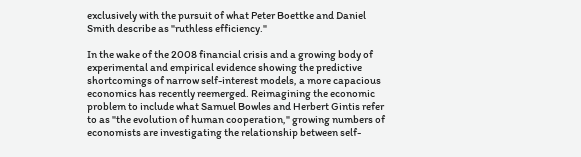exclusively with the pursuit of what Peter Boettke and Daniel Smith describe as "ruthless efficiency."

In the wake of the 2008 financial crisis and a growing body of experimental and empirical evidence showing the predictive shortcomings of narrow self-interest models, a more capacious economics has recently reemerged. Reimagining the economic problem to include what Samuel Bowles and Herbert Gintis refer to as "the evolution of human cooperation," growing numbers of economists are investigating the relationship between self-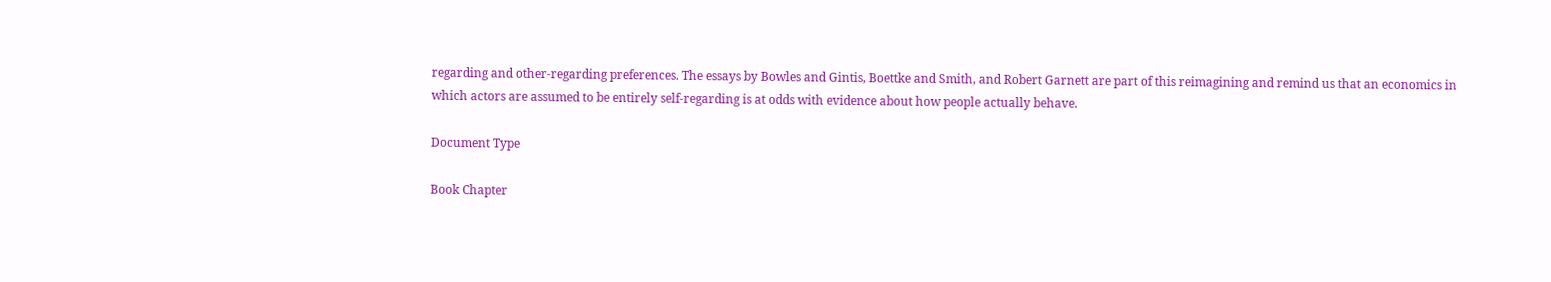regarding and other-regarding preferences. The essays by Bowles and Gintis, Boettke and Smith, and Robert Garnett are part of this reimagining and remind us that an economics in which actors are assumed to be entirely self-regarding is at odds with evidence about how people actually behave.

Document Type

Book Chapter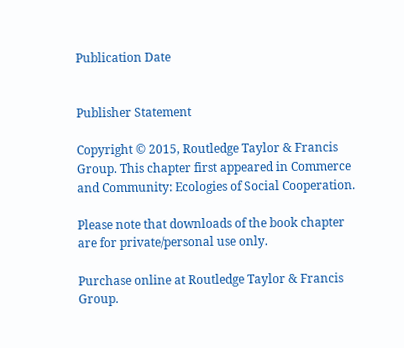Publication Date


Publisher Statement

Copyright © 2015, Routledge Taylor & Francis Group. This chapter first appeared in Commerce and Community: Ecologies of Social Cooperation.

Please note that downloads of the book chapter are for private/personal use only.

Purchase online at Routledge Taylor & Francis Group.